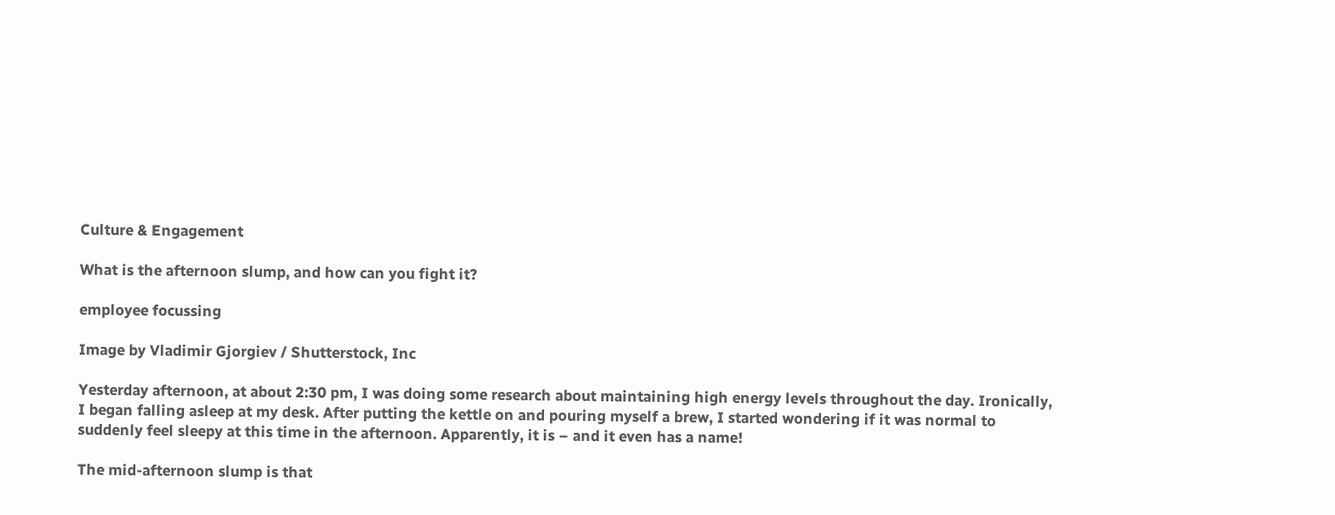Culture & Engagement

What is the afternoon slump, and how can you fight it?

employee focussing

Image by Vladimir Gjorgiev / Shutterstock, Inc

Yesterday afternoon, at about 2:30 pm, I was doing some research about maintaining high energy levels throughout the day. Ironically, I began falling asleep at my desk. After putting the kettle on and pouring myself a brew, I started wondering if it was normal to suddenly feel sleepy at this time in the afternoon. Apparently, it is – and it even has a name!

The mid-afternoon slump is that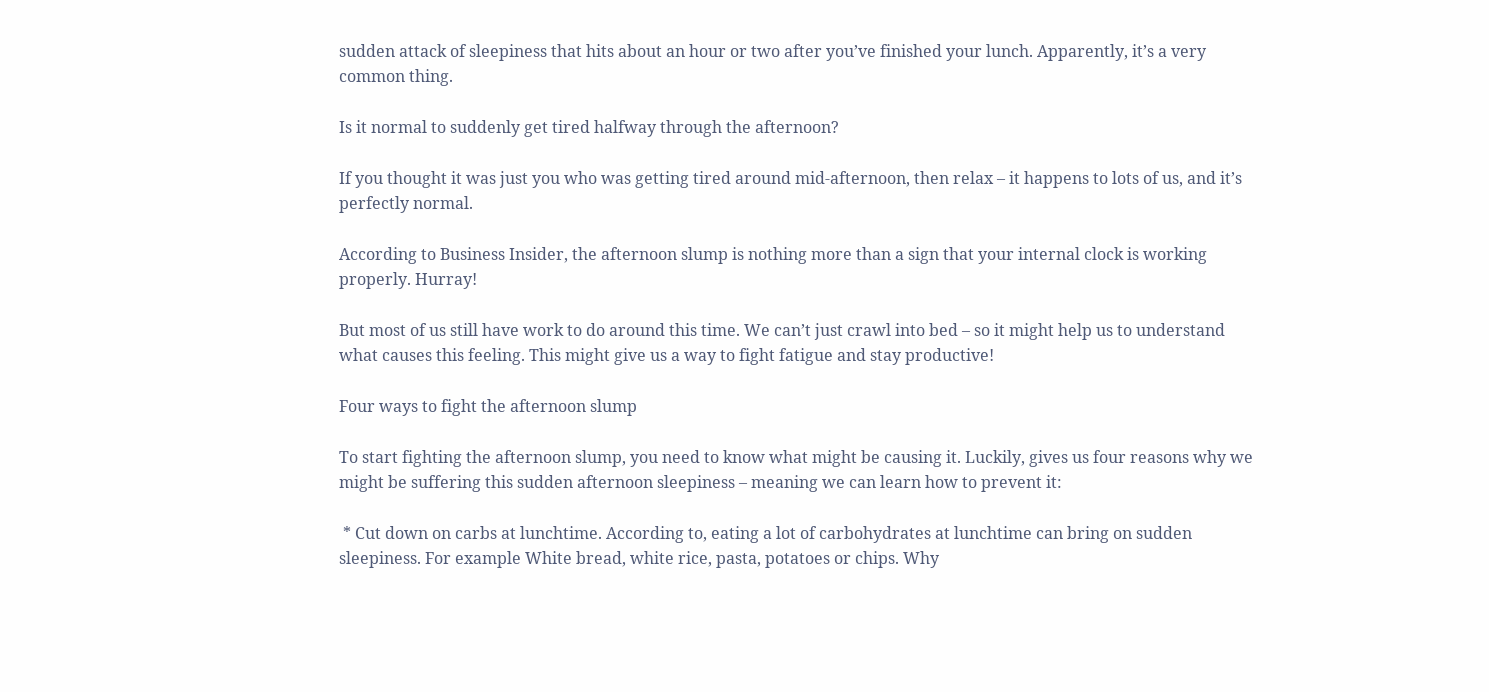sudden attack of sleepiness that hits about an hour or two after you’ve finished your lunch. Apparently, it’s a very common thing.

Is it normal to suddenly get tired halfway through the afternoon?

If you thought it was just you who was getting tired around mid-afternoon, then relax – it happens to lots of us, and it’s perfectly normal.

According to Business Insider, the afternoon slump is nothing more than a sign that your internal clock is working properly. Hurray!

But most of us still have work to do around this time. We can’t just crawl into bed – so it might help us to understand what causes this feeling. This might give us a way to fight fatigue and stay productive!

Four ways to fight the afternoon slump

To start fighting the afternoon slump, you need to know what might be causing it. Luckily, gives us four reasons why we might be suffering this sudden afternoon sleepiness – meaning we can learn how to prevent it:

 * Cut down on carbs at lunchtime. According to, eating a lot of carbohydrates at lunchtime can bring on sudden sleepiness. For example White bread, white rice, pasta, potatoes or chips. Why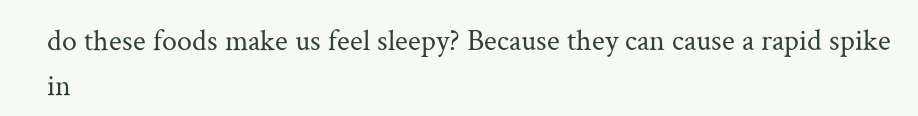do these foods make us feel sleepy? Because they can cause a rapid spike in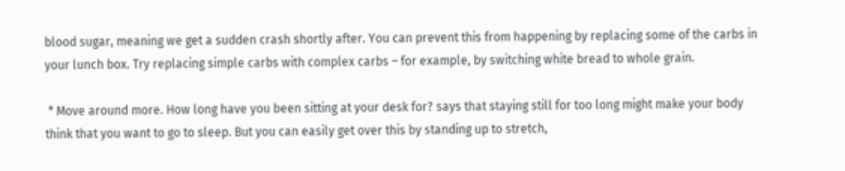blood sugar, meaning we get a sudden crash shortly after. You can prevent this from happening by replacing some of the carbs in your lunch box. Try replacing simple carbs with complex carbs – for example, by switching white bread to whole grain.

 * Move around more. How long have you been sitting at your desk for? says that staying still for too long might make your body think that you want to go to sleep. But you can easily get over this by standing up to stretch,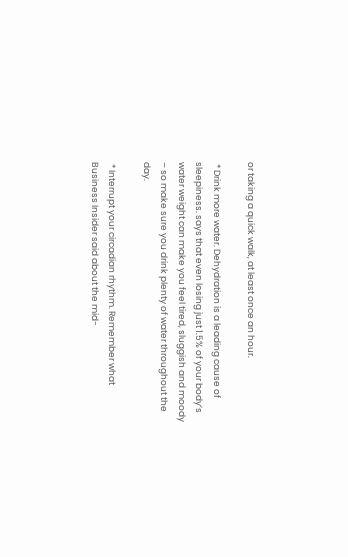or taking a quick walk, at least once an hour.

 * Drink more water. Dehydration is a leading cause of sleepiness. says that even losing just 1.5% of your body’s water weight can make you feel tired, sluggish and moody – so make sure you drink plenty of water throughout the day.

 * Interrupt your circadian rhythm. Remember what Business Insider said about the mid-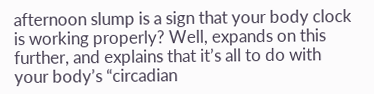afternoon slump is a sign that your body clock is working properly? Well, expands on this further, and explains that it’s all to do with your body’s “circadian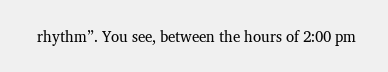rhythm”. You see, between the hours of 2:00 pm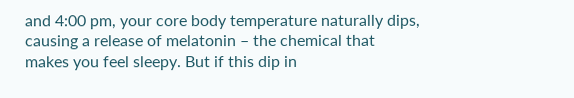and 4:00 pm, your core body temperature naturally dips, causing a release of melatonin – the chemical that makes you feel sleepy. But if this dip in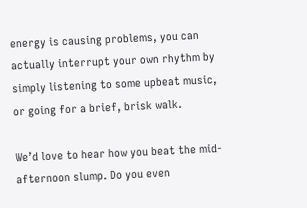energy is causing problems, you can actually interrupt your own rhythm by simply listening to some upbeat music, or going for a brief, brisk walk.

We’d love to hear how you beat the mid-afternoon slump. Do you even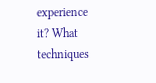experience it? What techniques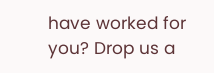have worked for you? Drop us a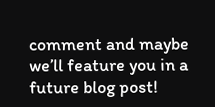comment and maybe we’ll feature you in a future blog post!